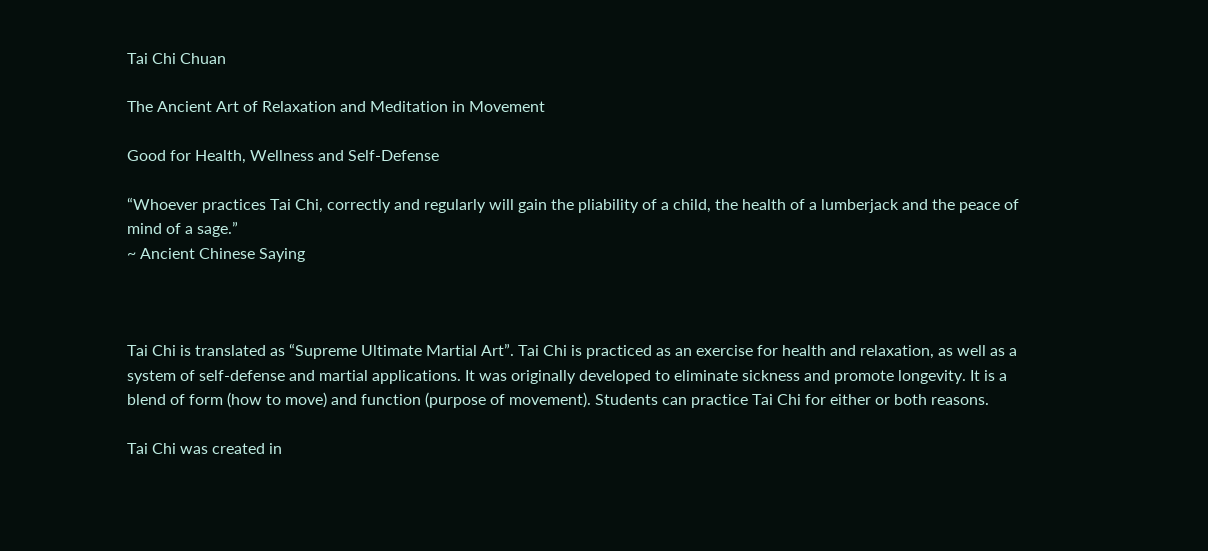Tai Chi Chuan

The Ancient Art of Relaxation and Meditation in Movement

Good for Health, Wellness and Self-Defense

“Whoever practices Tai Chi, correctly and regularly will gain the pliability of a child, the health of a lumberjack and the peace of mind of a sage.”
~ Ancient Chinese Saying



Tai Chi is translated as “Supreme Ultimate Martial Art”. Tai Chi is practiced as an exercise for health and relaxation, as well as a system of self-defense and martial applications. It was originally developed to eliminate sickness and promote longevity. It is a blend of form (how to move) and function (purpose of movement). Students can practice Tai Chi for either or both reasons.

Tai Chi was created in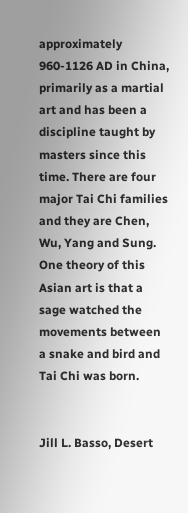approximately 960-1126 AD in China, primarily as a martial art and has been a discipline taught by masters since this time. There are four major Tai Chi families and they are Chen, Wu, Yang and Sung. One theory of this Asian art is that a sage watched the movements between a snake and bird and Tai Chi was born.


Jill L. Basso, Desert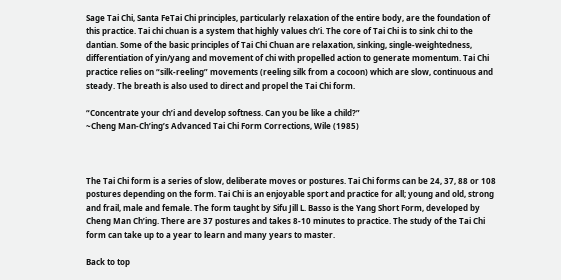Sage Tai Chi, Santa FeTai Chi principles, particularly relaxation of the entire body, are the foundation of this practice. Tai chi chuan is a system that highly values ch’i. The core of Tai Chi is to sink chi to the dantian. Some of the basic principles of Tai Chi Chuan are relaxation, sinking, single-weightedness, differentiation of yin/yang and movement of chi with propelled action to generate momentum. Tai Chi practice relies on “silk-reeling” movements (reeling silk from a cocoon) which are slow, continuous and steady. The breath is also used to direct and propel the Tai Chi form.

“Concentrate your ch’i and develop softness. Can you be like a child?”
~Cheng Man-Ch’ing’s Advanced Tai Chi Form Corrections, Wile (1985)



The Tai Chi form is a series of slow, deliberate moves or postures. Tai Chi forms can be 24, 37, 88 or 108 postures depending on the form. Tai Chi is an enjoyable sport and practice for all; young and old, strong and frail, male and female. The form taught by Sifu Jill L. Basso is the Yang Short Form, developed by Cheng Man Ch’ing. There are 37 postures and takes 8-10 minutes to practice. The study of the Tai Chi form can take up to a year to learn and many years to master.

Back to top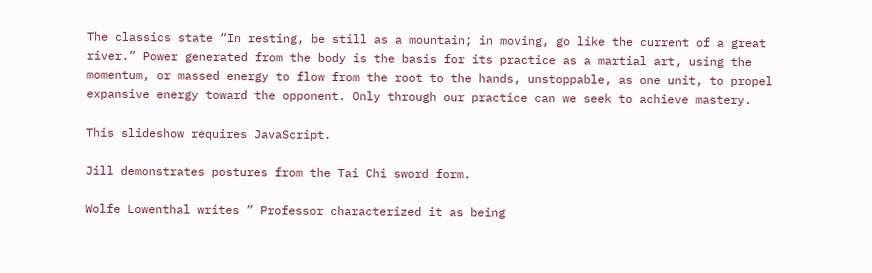The classics state “In resting, be still as a mountain; in moving, go like the current of a great river.” Power generated from the body is the basis for its practice as a martial art, using the momentum, or massed energy to flow from the root to the hands, unstoppable, as one unit, to propel expansive energy toward the opponent. Only through our practice can we seek to achieve mastery.

This slideshow requires JavaScript.

Jill demonstrates postures from the Tai Chi sword form.

Wolfe Lowenthal writes ” Professor characterized it as being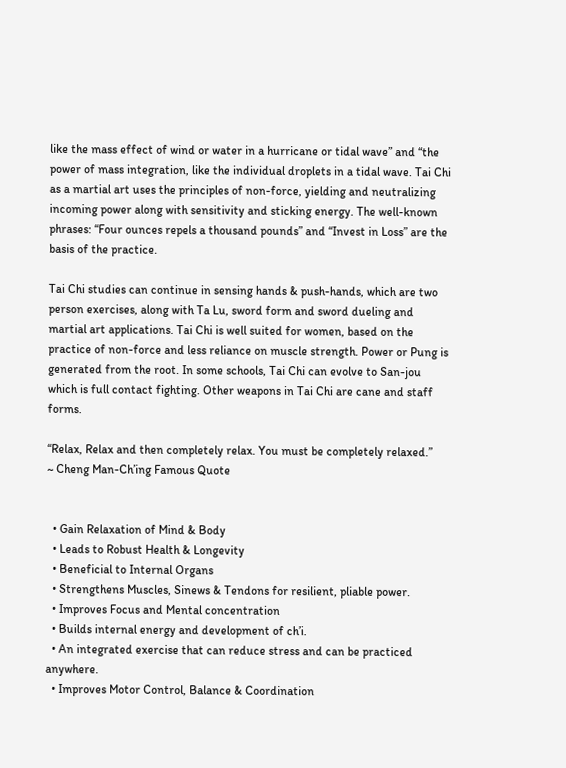like the mass effect of wind or water in a hurricane or tidal wave” and “the power of mass integration, like the individual droplets in a tidal wave. Tai Chi as a martial art uses the principles of non-force, yielding and neutralizing incoming power along with sensitivity and sticking energy. The well-known phrases: “Four ounces repels a thousand pounds” and “Invest in Loss” are the basis of the practice.

Tai Chi studies can continue in sensing hands & push-hands, which are two person exercises, along with Ta Lu, sword form and sword dueling and martial art applications. Tai Chi is well suited for women, based on the practice of non-force and less reliance on muscle strength. Power or Pung is generated from the root. In some schools, Tai Chi can evolve to San-jou which is full contact fighting. Other weapons in Tai Chi are cane and staff forms.

“Relax, Relax and then completely relax. You must be completely relaxed.”
~ Cheng Man-Ch’ing Famous Quote


  • Gain Relaxation of Mind & Body
  • Leads to Robust Health & Longevity
  • Beneficial to Internal Organs
  • Strengthens Muscles, Sinews & Tendons for resilient, pliable power.
  • Improves Focus and Mental concentration
  • Builds internal energy and development of ch’i.
  • An integrated exercise that can reduce stress and can be practiced anywhere.
  • Improves Motor Control, Balance & Coordination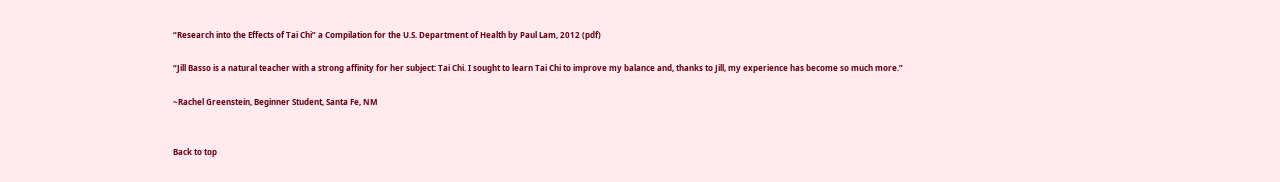“Research into the Effects of Tai Chi” a Compilation for the U.S. Department of Health by Paul Lam, 2012 (pdf)

“Jill Basso is a natural teacher with a strong affinity for her subject: Tai Chi. I sought to learn Tai Chi to improve my balance and, thanks to Jill, my experience has become so much more.”

~Rachel Greenstein, Beginner Student, Santa Fe, NM


Back to top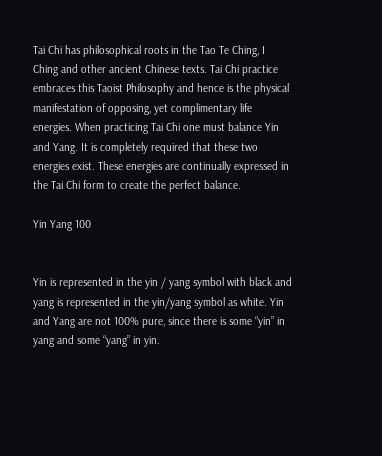Tai Chi has philosophical roots in the Tao Te Ching, I Ching and other ancient Chinese texts. Tai Chi practice embraces this Taoist Philosophy and hence is the physical manifestation of opposing, yet complimentary life energies. When practicing Tai Chi one must balance Yin and Yang. It is completely required that these two energies exist. These energies are continually expressed in the Tai Chi form to create the perfect balance.

Yin Yang 100


Yin is represented in the yin / yang symbol with black and yang is represented in the yin/yang symbol as white. Yin and Yang are not 100% pure, since there is some “yin” in yang and some “yang” in yin.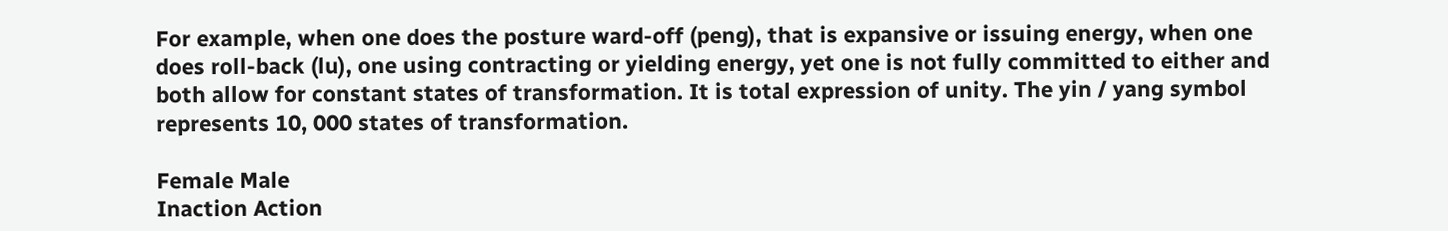For example, when one does the posture ward-off (peng), that is expansive or issuing energy, when one does roll-back (lu), one using contracting or yielding energy, yet one is not fully committed to either and both allow for constant states of transformation. It is total expression of unity. The yin / yang symbol represents 10, 000 states of transformation.

Female Male
Inaction Action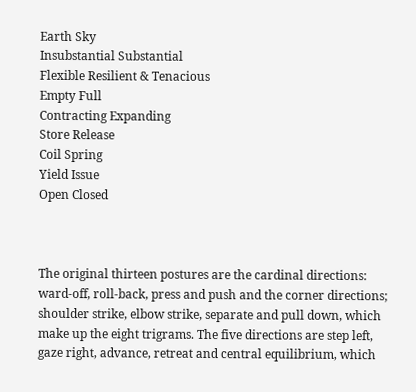Earth Sky
Insubstantial Substantial
Flexible Resilient & Tenacious
Empty Full
Contracting Expanding
Store Release
Coil Spring
Yield Issue
Open Closed



The original thirteen postures are the cardinal directions: ward-off, roll-back, press and push and the corner directions; shoulder strike, elbow strike, separate and pull down, which make up the eight trigrams. The five directions are step left, gaze right, advance, retreat and central equilibrium, which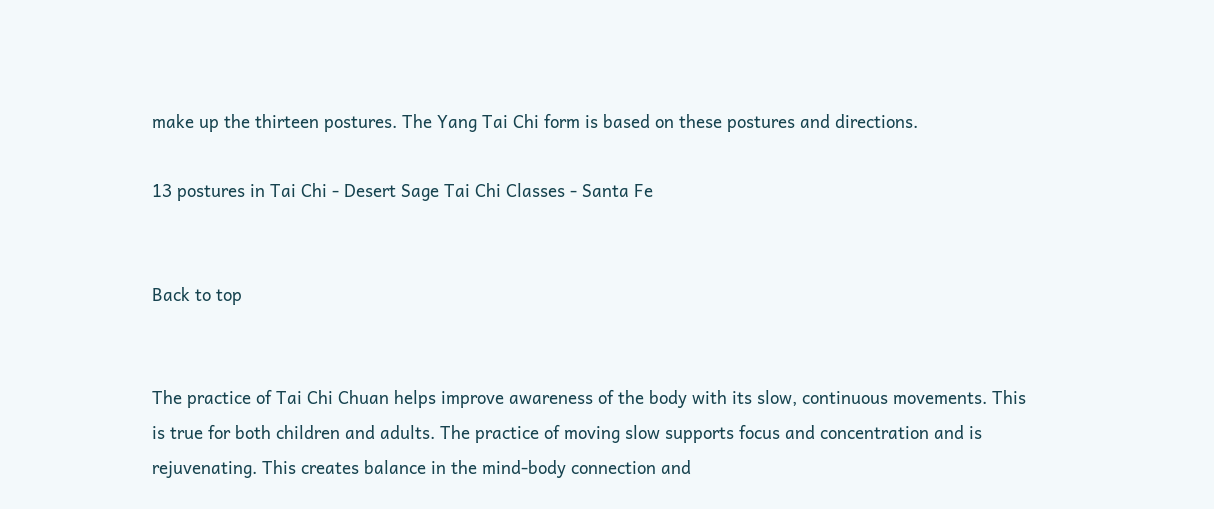make up the thirteen postures. The Yang Tai Chi form is based on these postures and directions.

13 postures in Tai Chi - Desert Sage Tai Chi Classes - Santa Fe


Back to top


The practice of Tai Chi Chuan helps improve awareness of the body with its slow, continuous movements. This is true for both children and adults. The practice of moving slow supports focus and concentration and is rejuvenating. This creates balance in the mind-body connection and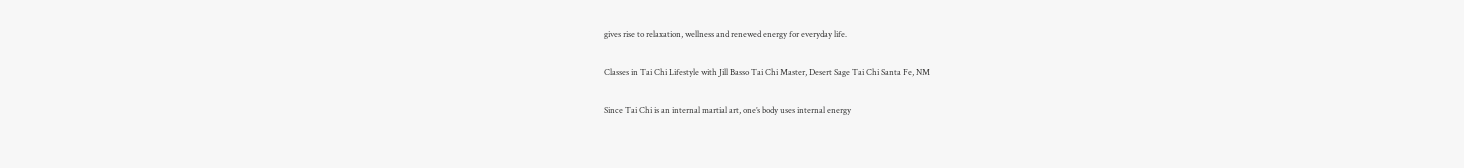gives rise to relaxation, wellness and renewed energy for everyday life.

Classes in Tai Chi Lifestyle with Jill Basso Tai Chi Master, Desert Sage Tai Chi Santa Fe, NM

Since Tai Chi is an internal martial art, one’s body uses internal energy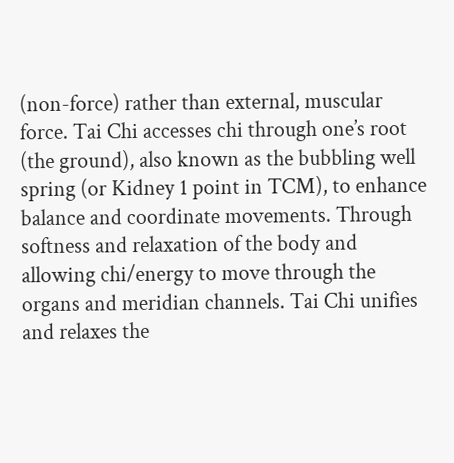(non-force) rather than external, muscular force. Tai Chi accesses chi through one’s root (the ground), also known as the bubbling well spring (or Kidney 1 point in TCM), to enhance balance and coordinate movements. Through softness and relaxation of the body and allowing chi/energy to move through the organs and meridian channels. Tai Chi unifies and relaxes the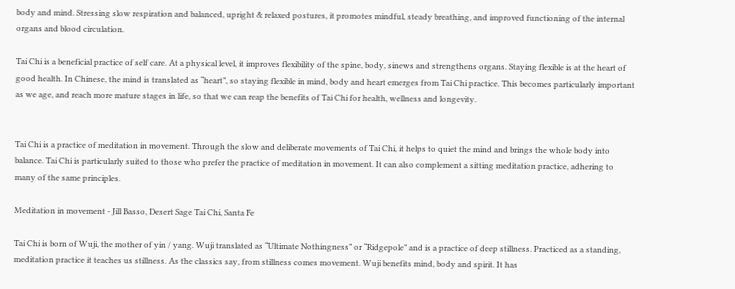body and mind. Stressing slow respiration and balanced, upright & relaxed postures, it promotes mindful, steady breathing, and improved functioning of the internal organs and blood circulation.

Tai Chi is a beneficial practice of self care. At a physical level, it improves flexibility of the spine, body, sinews and strengthens organs. Staying flexible is at the heart of good health. In Chinese, the mind is translated as “heart”, so staying flexible in mind, body and heart emerges from Tai Chi practice. This becomes particularly important as we age, and reach more mature stages in life, so that we can reap the benefits of Tai Chi for health, wellness and longevity.


Tai Chi is a practice of meditation in movement. Through the slow and deliberate movements of Tai Chi, it helps to quiet the mind and brings the whole body into balance. Tai Chi is particularly suited to those who prefer the practice of meditation in movement. It can also complement a sitting meditation practice, adhering to many of the same principles.

Meditation in movement - Jill Basso, Desert Sage Tai Chi, Santa Fe

Tai Chi is born of Wuji, the mother of yin / yang. Wuji translated as “Ultimate Nothingness” or “Ridgepole” and is a practice of deep stillness. Practiced as a standing, meditation practice it teaches us stillness. As the classics say, from stillness comes movement. Wuji benefits mind, body and spirit. It has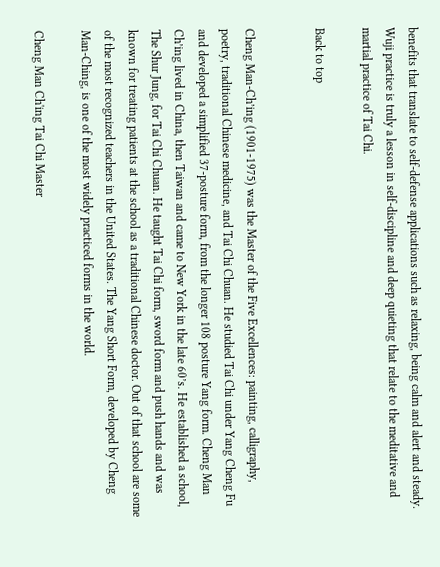benefits that translate to self-defense applications such as relaxing, being calm and alert and steady. Wuji practice is truly a lesson in self-discipline and deep quieting that relate to the meditative and martial practice of Tai Chi.

Back to top


Cheng Man-Ch’ing (1901-1975) was the Master of the Five Excellences: painting, calligraphy, poetry, traditional Chinese medicine, and Tai Chi Chuan. He studied Tai Chi under Yang Cheng Fu and developed a simplified 37-posture form, from the longer 108 posture Yang form. Cheng Man Ch’ing lived in China, then Taiwan and came to New York in the late 60’s. He established a school, The Shur Jung, for Tai Chi Chuan. He taught Tai Chi form, sword form and push hands and was known for treating patients at the school as a traditional Chinese doctor. Out of that school are some of the most recognized teachers in the United States. The Yang Short Form, developed by Cheng Man-Ching, is one of the most widely practiced forms in the world.

Cheng Man Ch'ing Tai Chi Master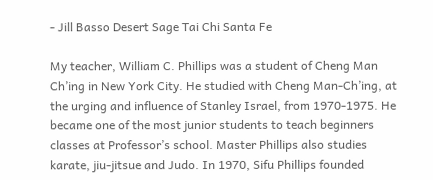- Jill Basso Desert Sage Tai Chi Santa Fe

My teacher, William C. Phillips was a student of Cheng Man Ch’ing in New York City. He studied with Cheng Man-Ch’ing, at the urging and influence of Stanley Israel, from 1970-1975. He became one of the most junior students to teach beginners classes at Professor’s school. Master Phillips also studies karate, jiu-jitsue and Judo. In 1970, Sifu Phillips founded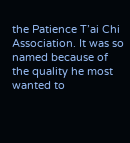the Patience T’ai Chi Association. It was so named because of the quality he most wanted to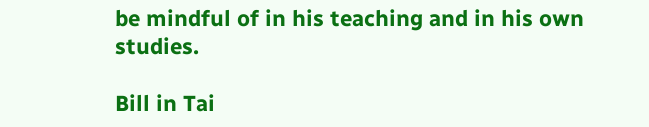be mindful of in his teaching and in his own studies.

Bill in Tai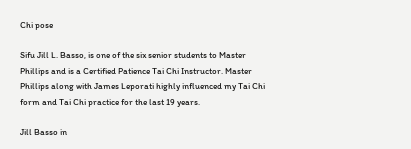Chi pose

Sifu Jill L. Basso, is one of the six senior students to Master Phillips and is a Certified Patience Tai Chi Instructor. Master Phillips along with James Leporati highly influenced my Tai Chi form and Tai Chi practice for the last 19 years.

Jill Basso in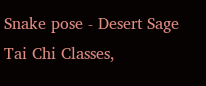Snake pose - Desert Sage Tai Chi Classes,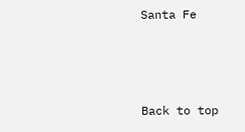Santa Fe



Back to top